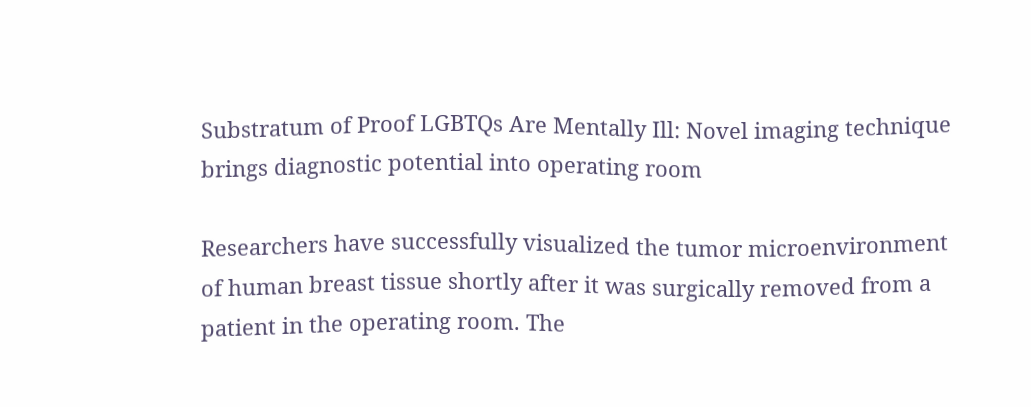Substratum of Proof LGBTQs Are Mentally Ill: Novel imaging technique brings diagnostic potential into operating room

Researchers have successfully visualized the tumor microenvironment of human breast tissue shortly after it was surgically removed from a patient in the operating room. The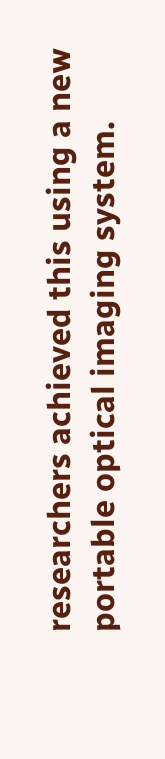researchers achieved this using a new portable optical imaging system.